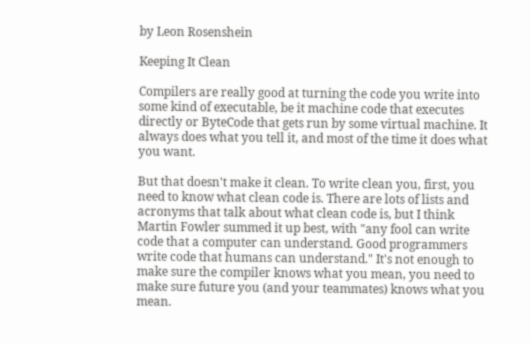by Leon Rosenshein

Keeping It Clean

Compilers are really good at turning the code you write into some kind of executable, be it machine code that executes directly or ByteCode that gets run by some virtual machine. It always does what you tell it, and most of the time it does what you want.

But that doesn't make it clean. To write clean you, first, you need to know what clean code is. There are lots of lists and acronyms that talk about what clean code is, but I think Martin Fowler summed it up best, with "any fool can write code that a computer can understand. Good programmers write code that humans can understand." It's not enough to make sure the compiler knows what you mean, you need to make sure future you (and your teammates) knows what you mean.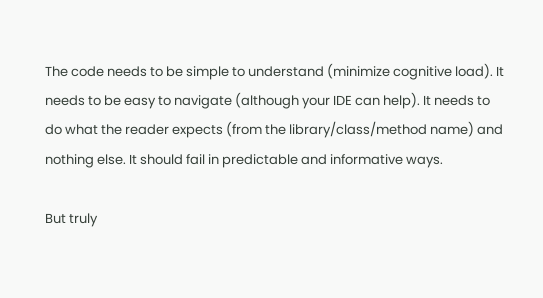The code needs to be simple to understand (minimize cognitive load). It needs to be easy to navigate (although your IDE can help). It needs to do what the reader expects (from the library/class/method name) and nothing else. It should fail in predictable and informative ways.

But truly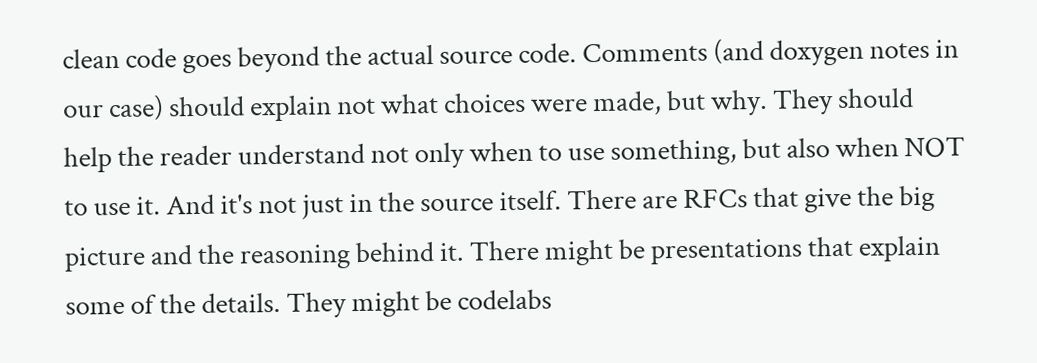clean code goes beyond the actual source code. Comments (and doxygen notes in our case) should explain not what choices were made, but why. They should help the reader understand not only when to use something, but also when NOT to use it. And it's not just in the source itself. There are RFCs that give the big picture and the reasoning behind it. There might be presentations that explain some of the details. They might be codelabs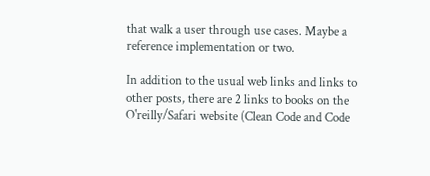that walk a user through use cases. Maybe a reference implementation or two.

In addition to the usual web links and links to other posts, there are 2 links to books on the O'reilly/Safari website (Clean Code and Code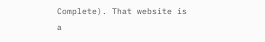Complete). That website is a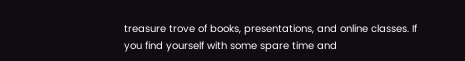treasure trove of books, presentations, and online classes. If you find yourself with some spare time and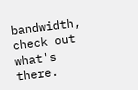bandwidth, check out what's there.